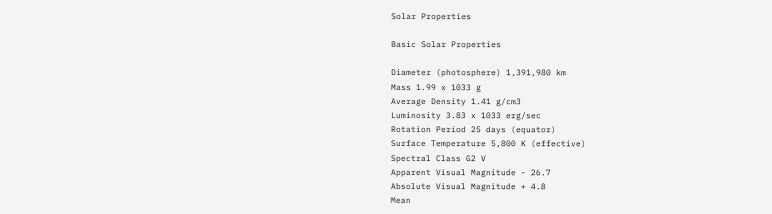Solar Properties

Basic Solar Properties

Diameter (photosphere) 1,391,980 km
Mass 1.99 x 1033 g
Average Density 1.41 g/cm3
Luminosity 3.83 x 1033 erg/sec
Rotation Period 25 days (equator)
Surface Temperature 5,800 K (effective)
Spectral Class G2 V
Apparent Visual Magnitude - 26.7
Absolute Visual Magnitude + 4.8
Mean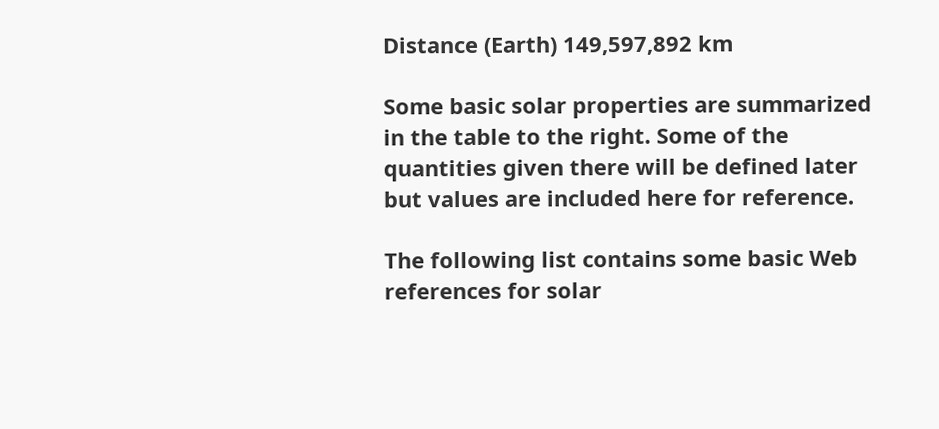Distance (Earth) 149,597,892 km

Some basic solar properties are summarized in the table to the right. Some of the quantities given there will be defined later but values are included here for reference.

The following list contains some basic Web references for solar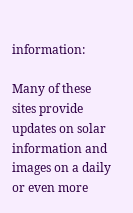information:

Many of these sites provide updates on solar information and images on a daily or even more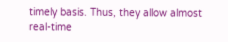timely basis. Thus, they allow almost real-time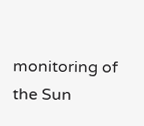monitoring of the Sun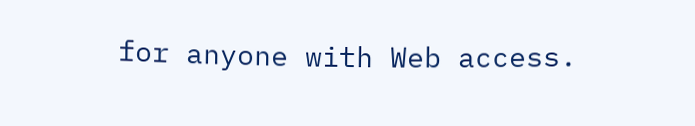for anyone with Web access.